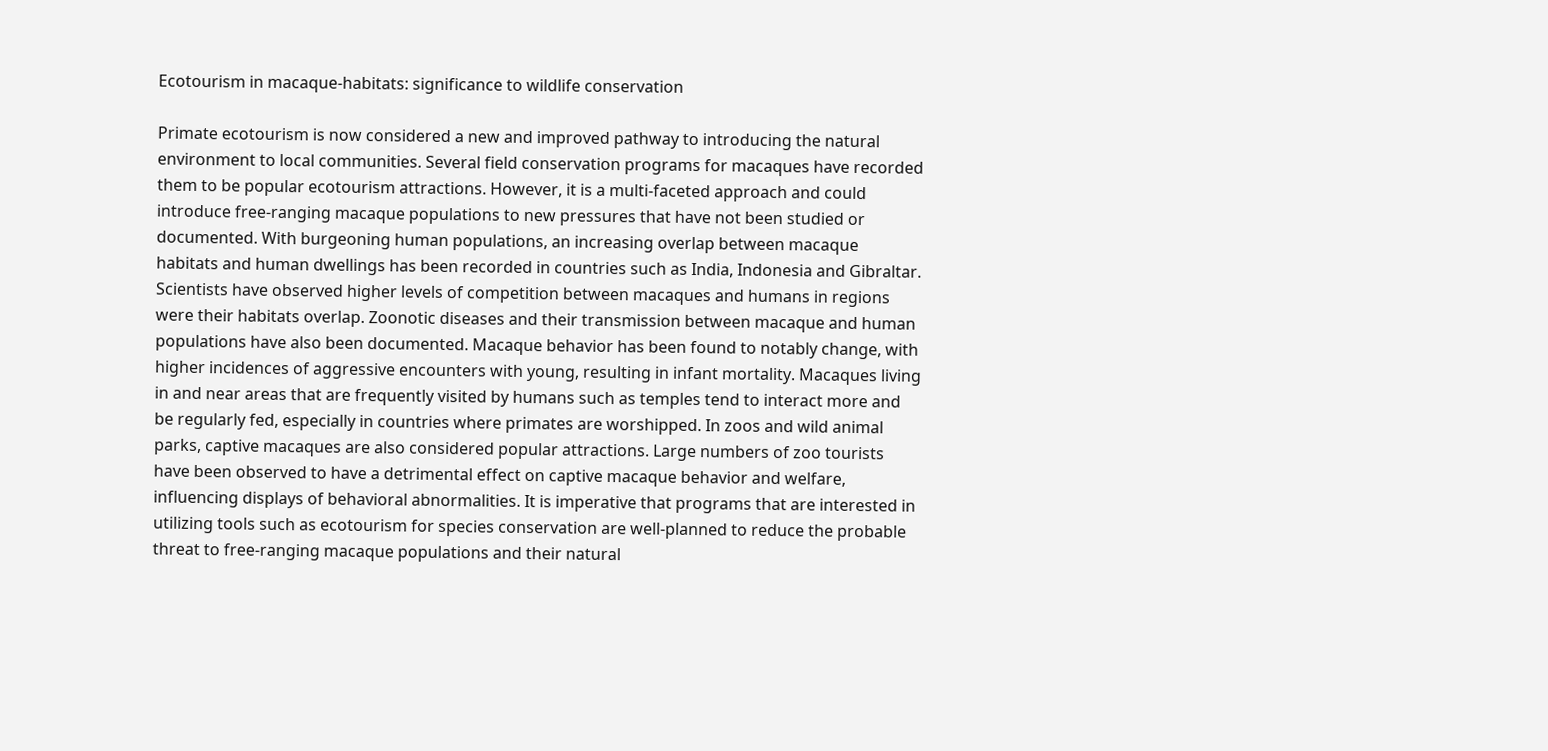Ecotourism in macaque-habitats: significance to wildlife conservation

Primate ecotourism is now considered a new and improved pathway to introducing the natural environment to local communities. Several field conservation programs for macaques have recorded them to be popular ecotourism attractions. However, it is a multi-faceted approach and could introduce free-ranging macaque populations to new pressures that have not been studied or documented. With burgeoning human populations, an increasing overlap between macaque habitats and human dwellings has been recorded in countries such as India, Indonesia and Gibraltar. Scientists have observed higher levels of competition between macaques and humans in regions were their habitats overlap. Zoonotic diseases and their transmission between macaque and human populations have also been documented. Macaque behavior has been found to notably change, with higher incidences of aggressive encounters with young, resulting in infant mortality. Macaques living in and near areas that are frequently visited by humans such as temples tend to interact more and be regularly fed, especially in countries where primates are worshipped. In zoos and wild animal parks, captive macaques are also considered popular attractions. Large numbers of zoo tourists have been observed to have a detrimental effect on captive macaque behavior and welfare, influencing displays of behavioral abnormalities. It is imperative that programs that are interested in utilizing tools such as ecotourism for species conservation are well-planned to reduce the probable threat to free-ranging macaque populations and their natural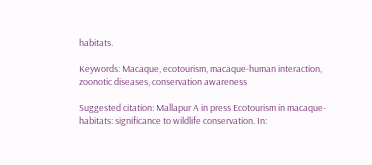habitats.

Keywords: Macaque, ecotourism, macaque-human interaction, zoonotic diseases, conservation awareness

Suggested citation: Mallapur A in press Ecotourism in macaque-habitats: significance to wildlife conservation. In: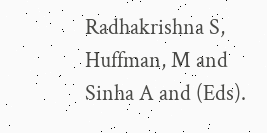Radhakrishna S, Huffman, M and Sinha A and (Eds).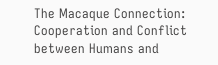The Macaque Connection: Cooperation and Conflict between Humans and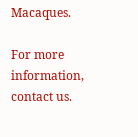Macaques.

For more information, contact us.